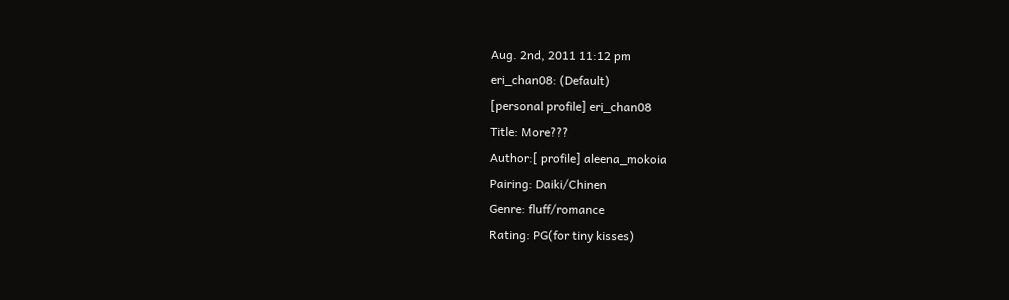Aug. 2nd, 2011 11:12 pm
eri_chan08: (Default)
[personal profile] eri_chan08
Title: More???
Author:[ profile] aleena_mokoia
Pairing: Daiki/Chinen
Genre: fluff/romance
Rating: PG(for tiny kisses)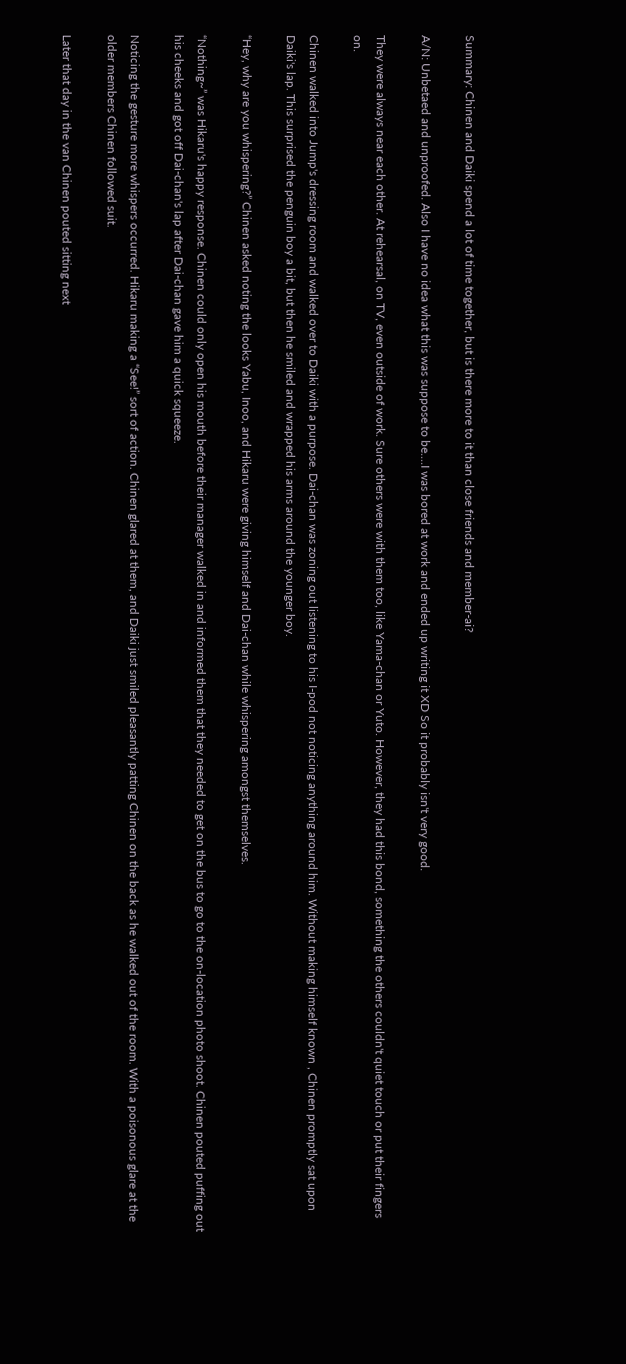Summary: Chinen and Daiki spend a lot of time together, but is there more to it than close friends and member-ai?

A/N: Unbetaed and unproofed. Also I have no idea what this was suppose to be....I was bored at work and ended up writing it XD So it probably isn't very good.

They were always near each other. At rehearsal, on TV, even outside of work. Sure others were with them too, like Yama-chan or Yuto. However, they had this bond, something the others couldn't quiet touch or put their fingers on.

Chinen walked into Jump's dressing room and walked over to Daiki with a purpose. Dai-chan was zoning out listening to his I-pod not noticing anything around him. Without making himself known , Chinen promptly sat upon Daiki's lap. This surprised the penguin boy a bit, but then he smiled and wrapped his arms around the younger boy.

“Hey, why are you whispering?” Chinen asked noting the looks Yabu, Inoo, and Hikaru were giving himself and Dai-chan while whispering amongst themselves.

“Nothing~” was Hikaru's happy response. Chinen could only open his mouth before their manager walked in and informed them that they needed to get on the bus to go to the on-location photo shoot. Chinen pouted puffing out his cheeks and got off Dai-chan's lap after Dai-chan gave him a quick squeeze.

Noticing the gesture more whispers occurred. Hikaru making a “See!” sort of action. Chinen glared at them, and Daiki just smiled pleasantly patting Chinen on the back as he walked out of the room. With a poisonous glare at the older members Chinen followed suit.

Later that day in the van Chinen pouted sitting next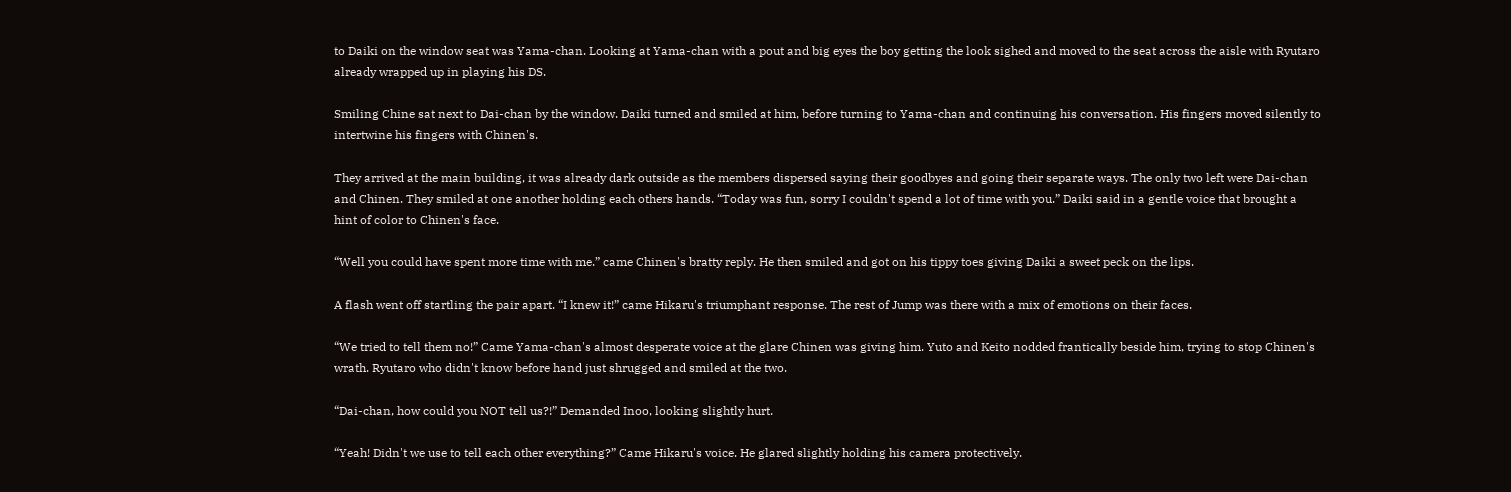to Daiki on the window seat was Yama-chan. Looking at Yama-chan with a pout and big eyes the boy getting the look sighed and moved to the seat across the aisle with Ryutaro already wrapped up in playing his DS.

Smiling Chine sat next to Dai-chan by the window. Daiki turned and smiled at him, before turning to Yama-chan and continuing his conversation. His fingers moved silently to intertwine his fingers with Chinen's.

They arrived at the main building, it was already dark outside as the members dispersed saying their goodbyes and going their separate ways. The only two left were Dai-chan and Chinen. They smiled at one another holding each others hands. “Today was fun, sorry I couldn't spend a lot of time with you.” Daiki said in a gentle voice that brought a hint of color to Chinen's face.

“Well you could have spent more time with me.” came Chinen's bratty reply. He then smiled and got on his tippy toes giving Daiki a sweet peck on the lips.

A flash went off startling the pair apart. “I knew it!” came Hikaru's triumphant response. The rest of Jump was there with a mix of emotions on their faces.

“We tried to tell them no!” Came Yama-chan's almost desperate voice at the glare Chinen was giving him. Yuto and Keito nodded frantically beside him, trying to stop Chinen's wrath. Ryutaro who didn't know before hand just shrugged and smiled at the two.

“Dai-chan, how could you NOT tell us?!” Demanded Inoo, looking slightly hurt.

“Yeah! Didn't we use to tell each other everything?” Came Hikaru's voice. He glared slightly holding his camera protectively.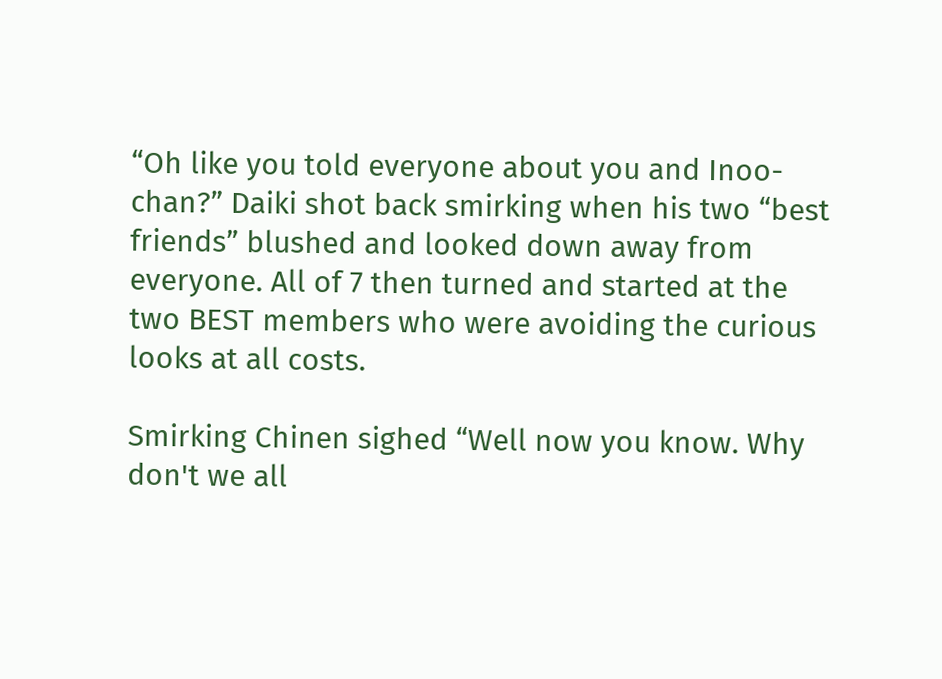“Oh like you told everyone about you and Inoo-chan?” Daiki shot back smirking when his two “best friends” blushed and looked down away from everyone. All of 7 then turned and started at the two BEST members who were avoiding the curious looks at all costs.

Smirking Chinen sighed “Well now you know. Why don't we all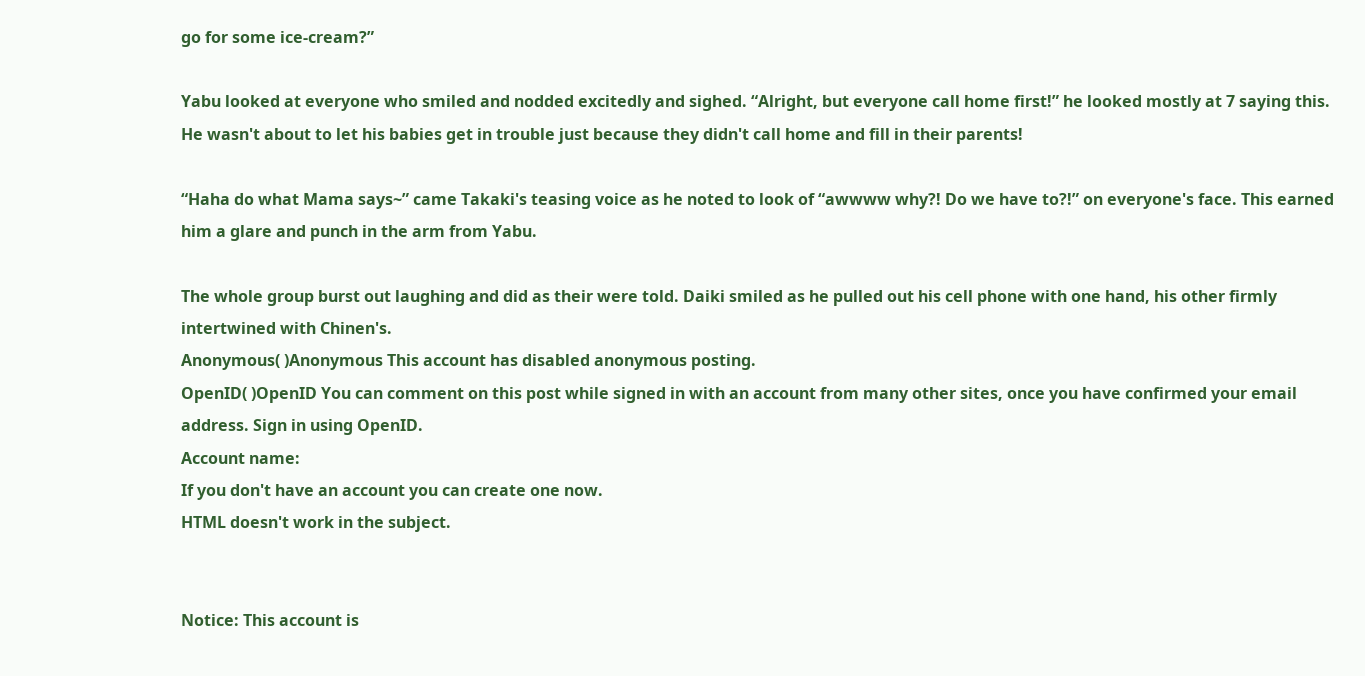go for some ice-cream?”

Yabu looked at everyone who smiled and nodded excitedly and sighed. “Alright, but everyone call home first!” he looked mostly at 7 saying this. He wasn't about to let his babies get in trouble just because they didn't call home and fill in their parents!

“Haha do what Mama says~” came Takaki's teasing voice as he noted to look of “awwww why?! Do we have to?!” on everyone's face. This earned him a glare and punch in the arm from Yabu.

The whole group burst out laughing and did as their were told. Daiki smiled as he pulled out his cell phone with one hand, his other firmly intertwined with Chinen's.
Anonymous( )Anonymous This account has disabled anonymous posting.
OpenID( )OpenID You can comment on this post while signed in with an account from many other sites, once you have confirmed your email address. Sign in using OpenID.
Account name:
If you don't have an account you can create one now.
HTML doesn't work in the subject.


Notice: This account is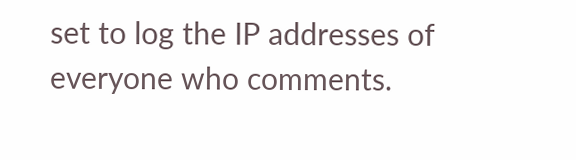set to log the IP addresses of everyone who comments.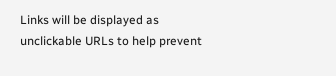Links will be displayed as unclickable URLs to help prevent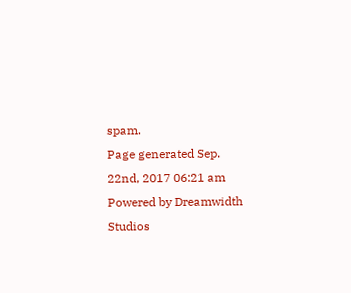spam.
Page generated Sep. 22nd, 2017 06:21 am
Powered by Dreamwidth Studios